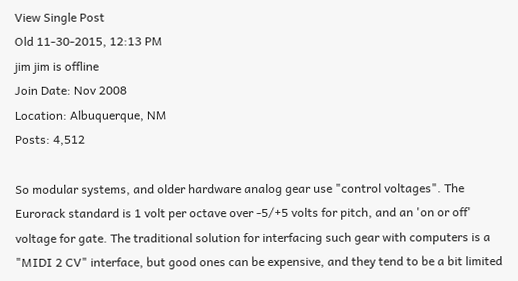View Single Post
Old 11-30-2015, 12:13 PM
jim jim is offline
Join Date: Nov 2008
Location: Albuquerque, NM
Posts: 4,512

So modular systems, and older hardware analog gear use "control voltages". The Eurorack standard is 1 volt per octave over -5/+5 volts for pitch, and an 'on or off' voltage for gate. The traditional solution for interfacing such gear with computers is a "MIDI 2 CV" interface, but good ones can be expensive, and they tend to be a bit limited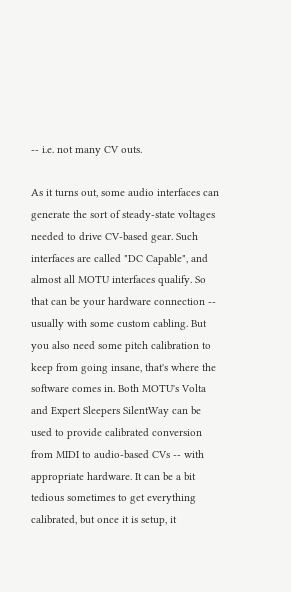-- i.e. not many CV outs.

As it turns out, some audio interfaces can generate the sort of steady-state voltages needed to drive CV-based gear. Such interfaces are called "DC Capable", and almost all MOTU interfaces qualify. So that can be your hardware connection -- usually with some custom cabling. But you also need some pitch calibration to keep from going insane, that's where the software comes in. Both MOTU's Volta and Expert Sleepers SilentWay can be used to provide calibrated conversion from MIDI to audio-based CVs -- with appropriate hardware. It can be a bit tedious sometimes to get everything calibrated, but once it is setup, it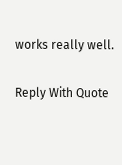works really well.

Reply With Quote